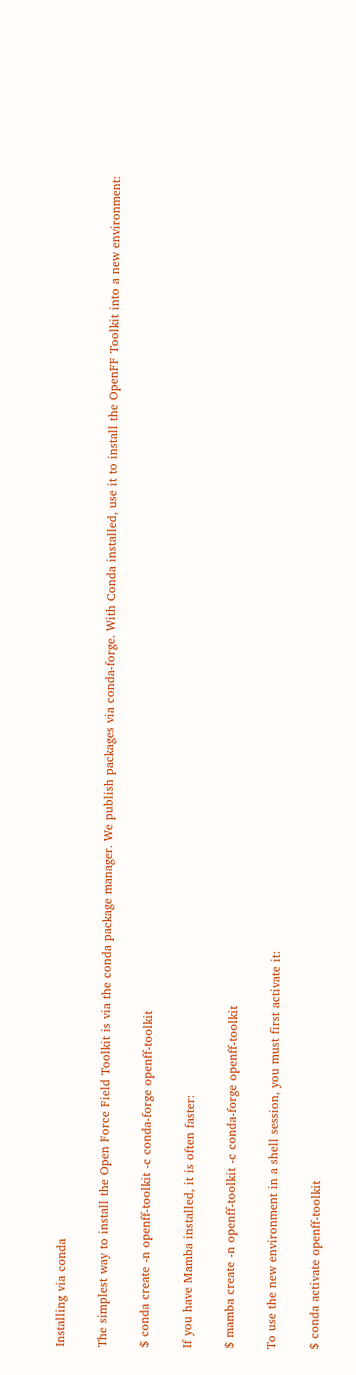Installing via conda

The simplest way to install the Open Force Field Toolkit is via the conda package manager. We publish packages via conda-forge. With Conda installed, use it to install the OpenFF Toolkit into a new environment:

$ conda create -n openff-toolkit -c conda-forge openff-toolkit

If you have Mamba installed, it is often faster:

$ mamba create -n openff-toolkit -c conda-forge openff-toolkit

To use the new environment in a shell session, you must first activate it:

$ conda activate openff-toolkit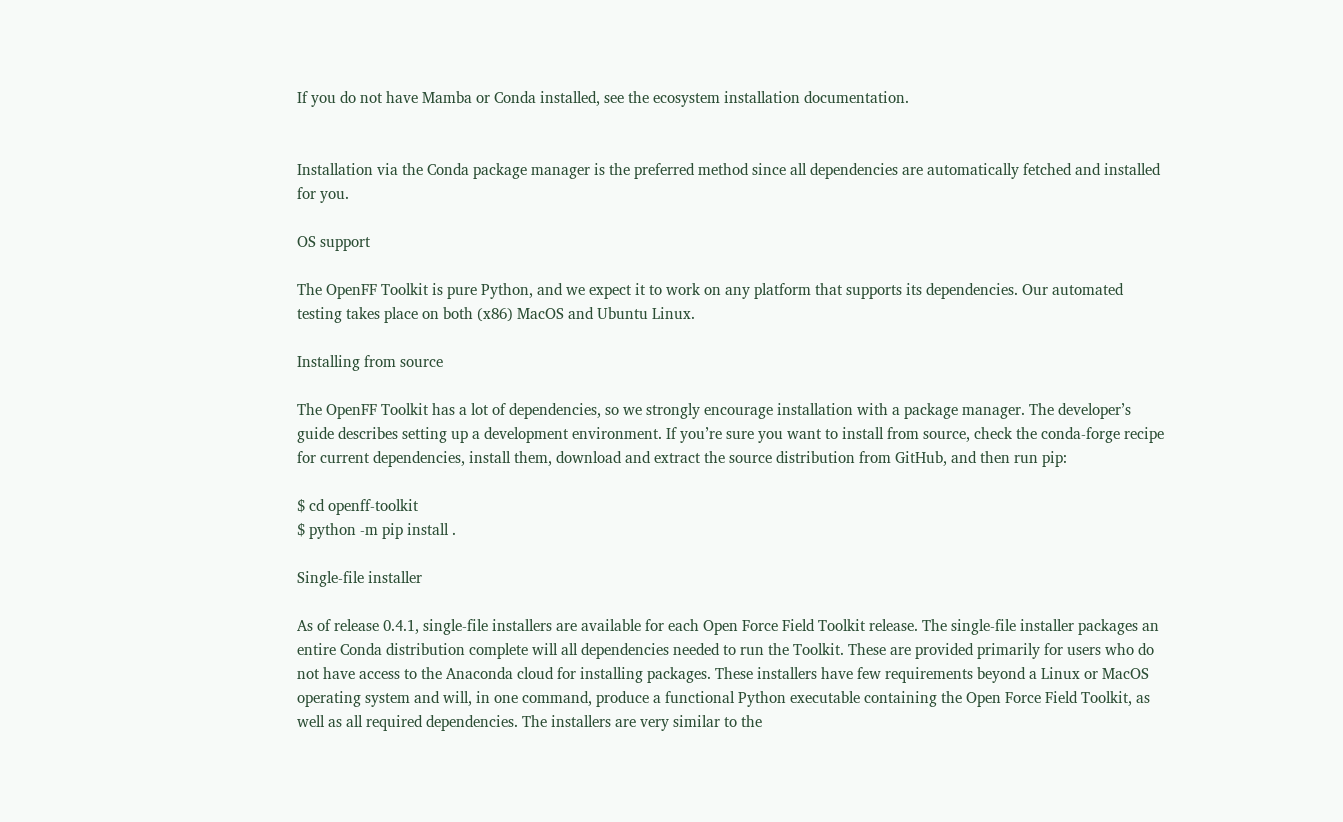If you do not have Mamba or Conda installed, see the ecosystem installation documentation.


Installation via the Conda package manager is the preferred method since all dependencies are automatically fetched and installed for you.

OS support

The OpenFF Toolkit is pure Python, and we expect it to work on any platform that supports its dependencies. Our automated testing takes place on both (x86) MacOS and Ubuntu Linux.

Installing from source

The OpenFF Toolkit has a lot of dependencies, so we strongly encourage installation with a package manager. The developer’s guide describes setting up a development environment. If you’re sure you want to install from source, check the conda-forge recipe for current dependencies, install them, download and extract the source distribution from GitHub, and then run pip:

$ cd openff-toolkit
$ python -m pip install .

Single-file installer

As of release 0.4.1, single-file installers are available for each Open Force Field Toolkit release. The single-file installer packages an entire Conda distribution complete will all dependencies needed to run the Toolkit. These are provided primarily for users who do not have access to the Anaconda cloud for installing packages. These installers have few requirements beyond a Linux or MacOS operating system and will, in one command, produce a functional Python executable containing the Open Force Field Toolkit, as well as all required dependencies. The installers are very similar to the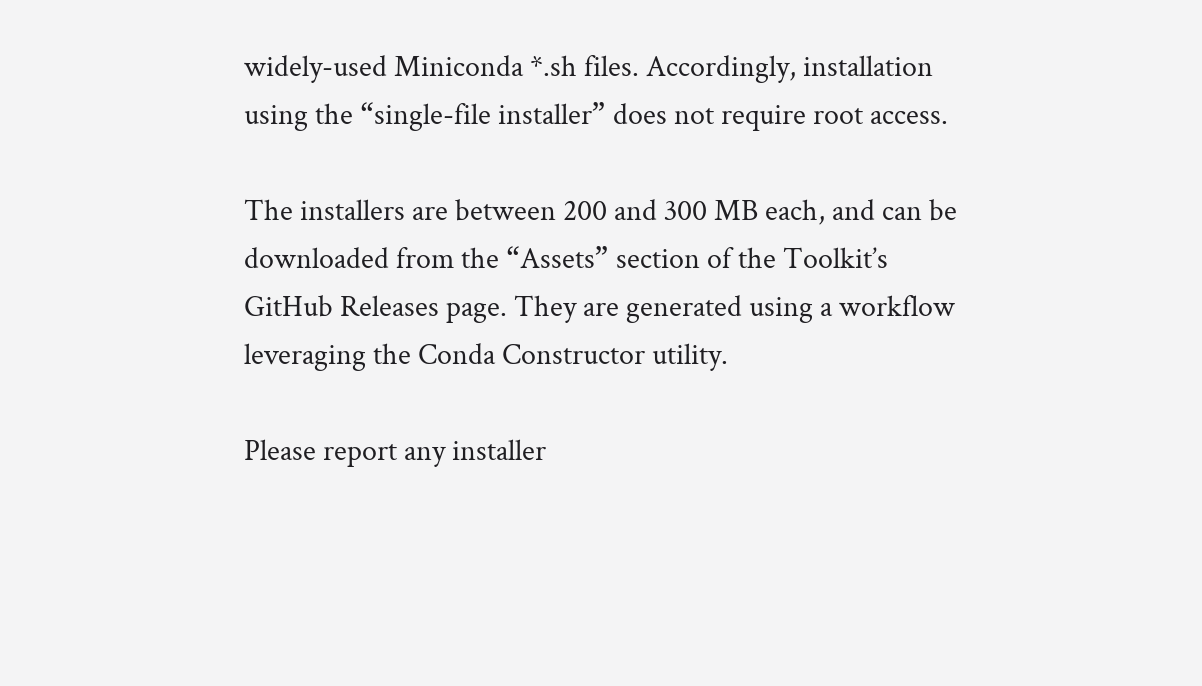widely-used Miniconda *.sh files. Accordingly, installation using the “single-file installer” does not require root access.

The installers are between 200 and 300 MB each, and can be downloaded from the “Assets” section of the Toolkit’s GitHub Releases page. They are generated using a workflow leveraging the Conda Constructor utility.

Please report any installer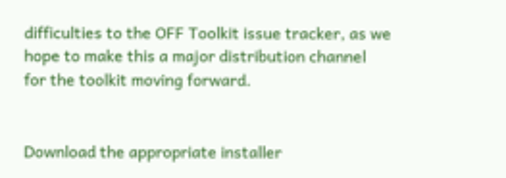difficulties to the OFF Toolkit issue tracker, as we hope to make this a major distribution channel for the toolkit moving forward.


Download the appropriate installer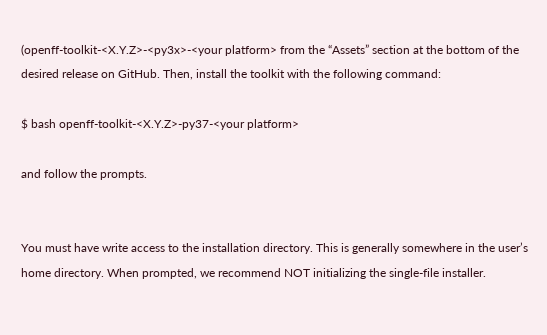(openff-toolkit-<X.Y.Z>-<py3x>-<your platform> from the “Assets” section at the bottom of the desired release on GitHub. Then, install the toolkit with the following command:

$ bash openff-toolkit-<X.Y.Z>-py37-<your platform>

and follow the prompts.


You must have write access to the installation directory. This is generally somewhere in the user’s home directory. When prompted, we recommend NOT initializing the single-file installer.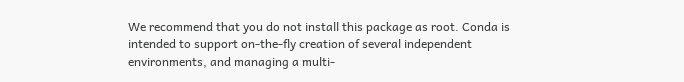We recommend that you do not install this package as root. Conda is intended to support on-the-fly creation of several independent environments, and managing a multi-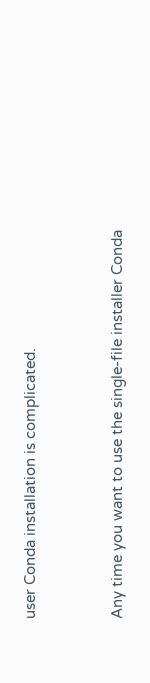user Conda installation is complicated.


Any time you want to use the single-file installer Conda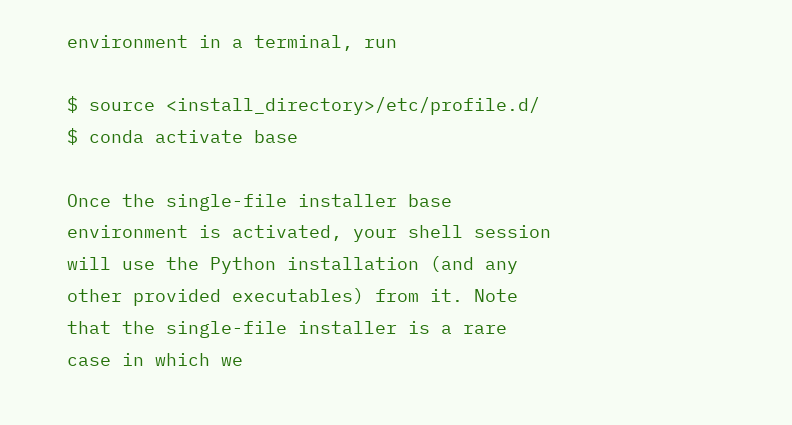environment in a terminal, run

$ source <install_directory>/etc/profile.d/
$ conda activate base

Once the single-file installer base environment is activated, your shell session will use the Python installation (and any other provided executables) from it. Note that the single-file installer is a rare case in which we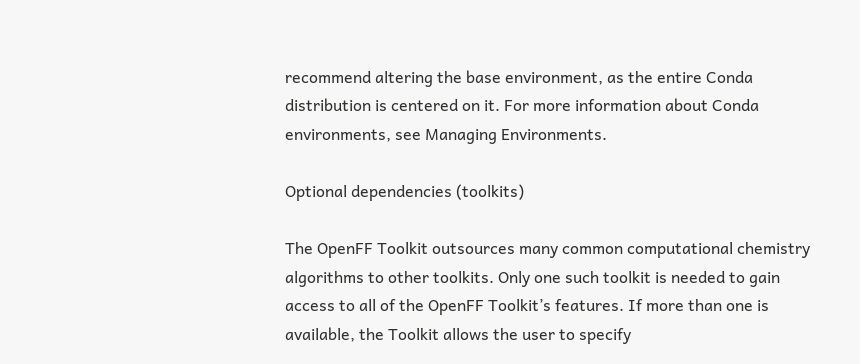recommend altering the base environment, as the entire Conda distribution is centered on it. For more information about Conda environments, see Managing Environments.

Optional dependencies (toolkits)

The OpenFF Toolkit outsources many common computational chemistry algorithms to other toolkits. Only one such toolkit is needed to gain access to all of the OpenFF Toolkit’s features. If more than one is available, the Toolkit allows the user to specify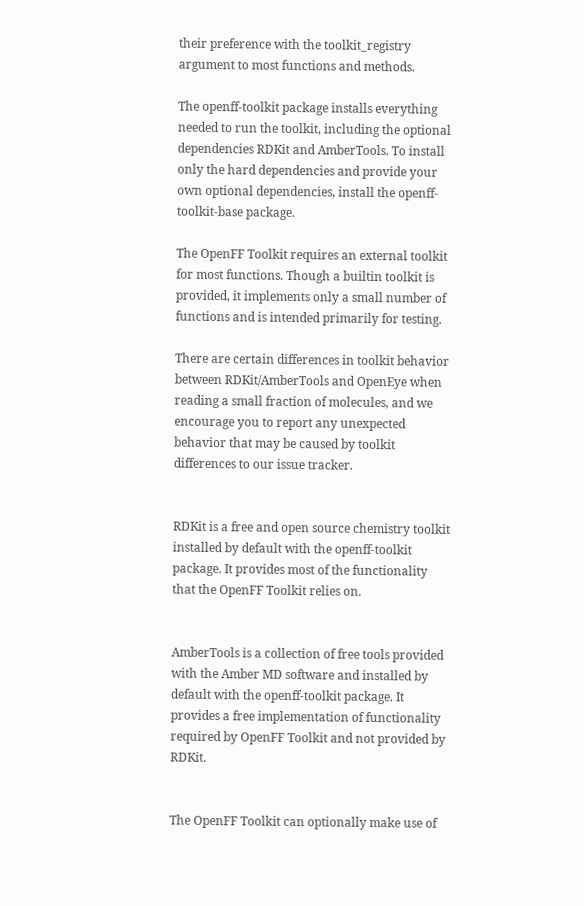their preference with the toolkit_registry argument to most functions and methods.

The openff-toolkit package installs everything needed to run the toolkit, including the optional dependencies RDKit and AmberTools. To install only the hard dependencies and provide your own optional dependencies, install the openff-toolkit-base package.

The OpenFF Toolkit requires an external toolkit for most functions. Though a builtin toolkit is provided, it implements only a small number of functions and is intended primarily for testing.

There are certain differences in toolkit behavior between RDKit/AmberTools and OpenEye when reading a small fraction of molecules, and we encourage you to report any unexpected behavior that may be caused by toolkit differences to our issue tracker.


RDKit is a free and open source chemistry toolkit installed by default with the openff-toolkit package. It provides most of the functionality that the OpenFF Toolkit relies on.


AmberTools is a collection of free tools provided with the Amber MD software and installed by default with the openff-toolkit package. It provides a free implementation of functionality required by OpenFF Toolkit and not provided by RDKit.


The OpenFF Toolkit can optionally make use of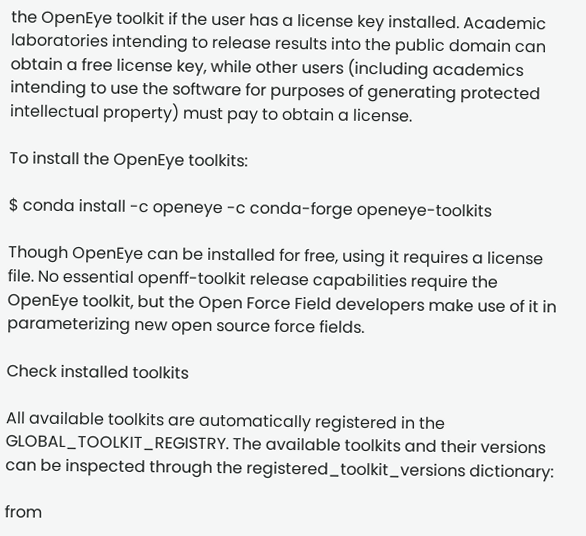the OpenEye toolkit if the user has a license key installed. Academic laboratories intending to release results into the public domain can obtain a free license key, while other users (including academics intending to use the software for purposes of generating protected intellectual property) must pay to obtain a license.

To install the OpenEye toolkits:

$ conda install -c openeye -c conda-forge openeye-toolkits

Though OpenEye can be installed for free, using it requires a license file. No essential openff-toolkit release capabilities require the OpenEye toolkit, but the Open Force Field developers make use of it in parameterizing new open source force fields.

Check installed toolkits

All available toolkits are automatically registered in the GLOBAL_TOOLKIT_REGISTRY. The available toolkits and their versions can be inspected through the registered_toolkit_versions dictionary:

from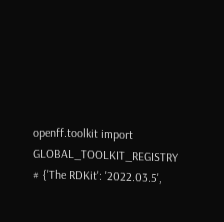openff.toolkit import GLOBAL_TOOLKIT_REGISTRY
# {'The RDKit': '2022.03.5',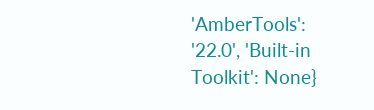'AmberTools': '22.0', 'Built-in Toolkit': None}